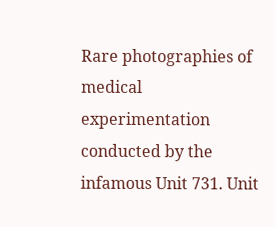Rare photographies of medical experimentation conducted by the infamous Unit 731. Unit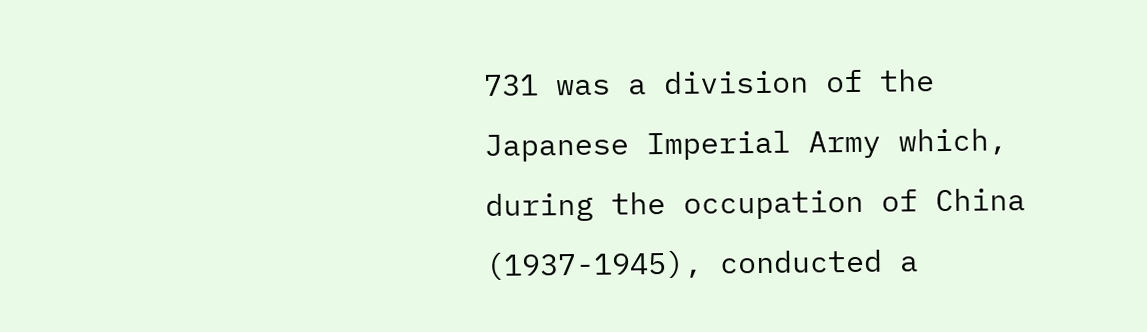731 was a division of the Japanese Imperial Army which, during the occupation of China (1937-1945), conducted a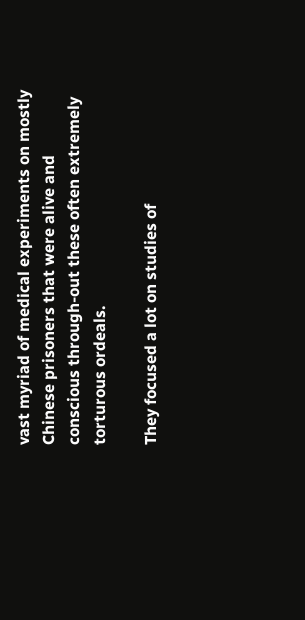vast myriad of medical experiments on mostly Chinese prisoners that were alive and conscious through-out these often extremely torturous ordeals.

They focused a lot on studies of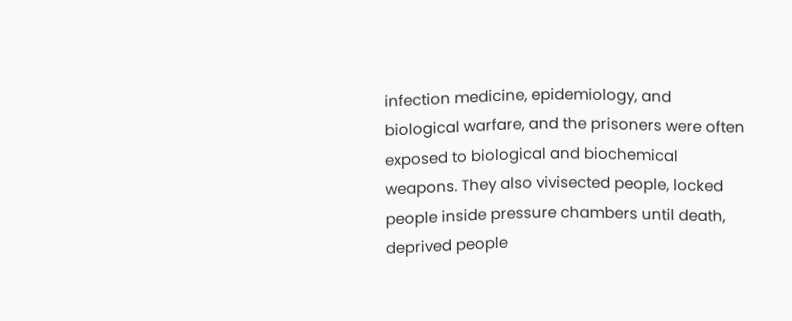infection medicine, epidemiology, and biological warfare, and the prisoners were often exposed to biological and biochemical weapons. They also vivisected people, locked people inside pressure chambers until death, deprived people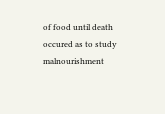of food until death occured as to study malnourishment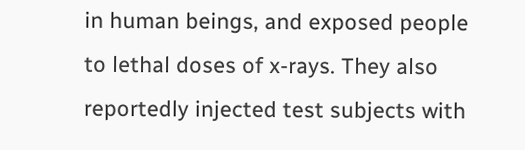in human beings, and exposed people to lethal doses of x-rays. They also reportedly injected test subjects with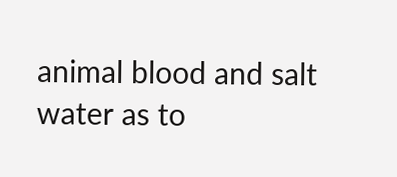animal blood and salt water as to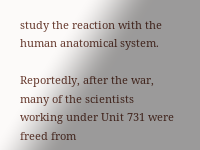study the reaction with the human anatomical system.

Reportedly, after the war, many of the scientists working under Unit 731 were freed from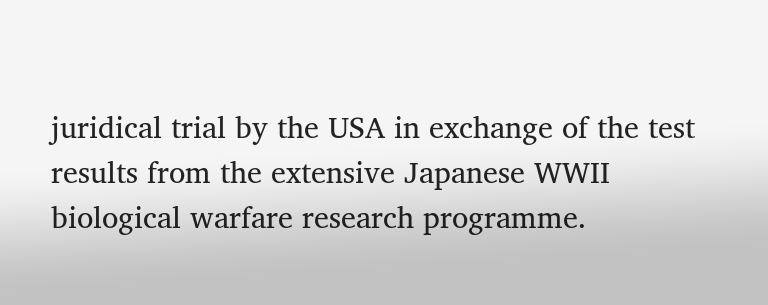juridical trial by the USA in exchange of the test results from the extensive Japanese WWII biological warfare research programme.